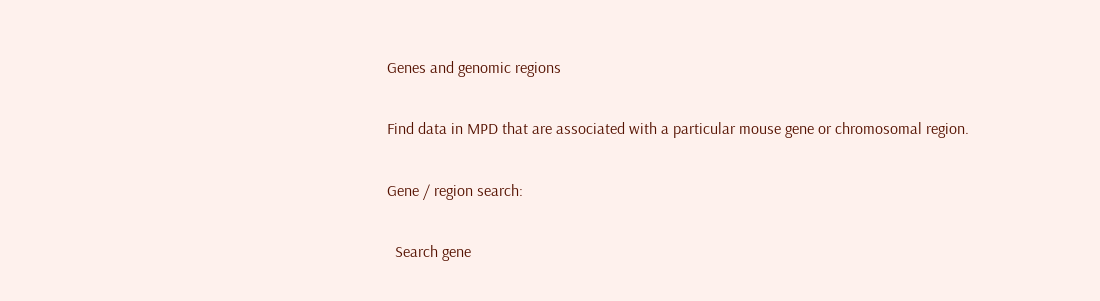Genes and genomic regions

Find data in MPD that are associated with a particular mouse gene or chromosomal region.

Gene / region search:

  Search gene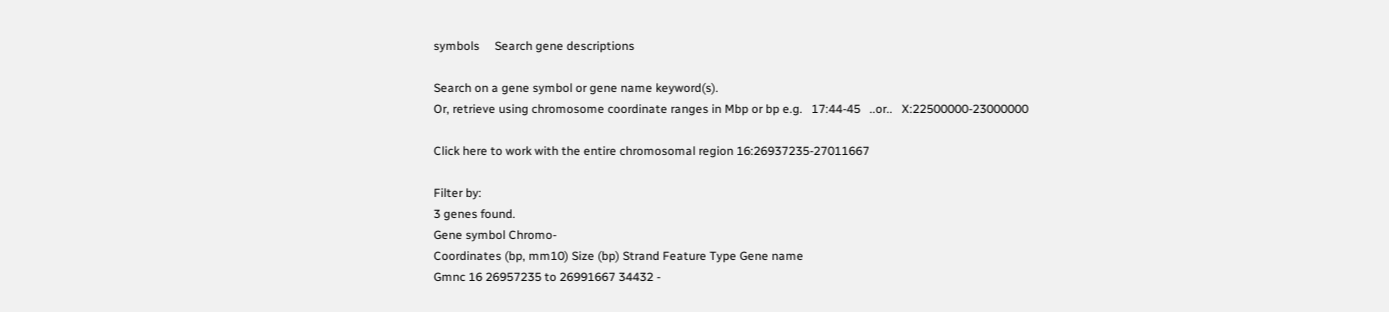symbols     Search gene descriptions

Search on a gene symbol or gene name keyword(s).
Or, retrieve using chromosome coordinate ranges in Mbp or bp e.g.   17:44-45   ..or..   X:22500000-23000000

Click here to work with the entire chromosomal region 16:26937235-27011667

Filter by:
3 genes found.
Gene symbol Chromo-
Coordinates (bp, mm10) Size (bp) Strand Feature Type Gene name
Gmnc 16 26957235 to 26991667 34432 -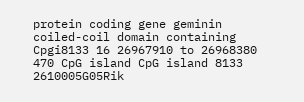protein coding gene geminin coiled-coil domain containing
Cpgi8133 16 26967910 to 26968380 470 CpG island CpG island 8133
2610005G05Rik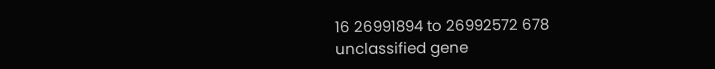16 26991894 to 26992572 678 unclassified gene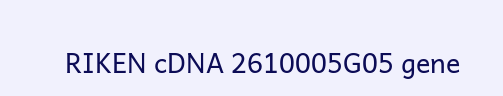RIKEN cDNA 2610005G05 gene